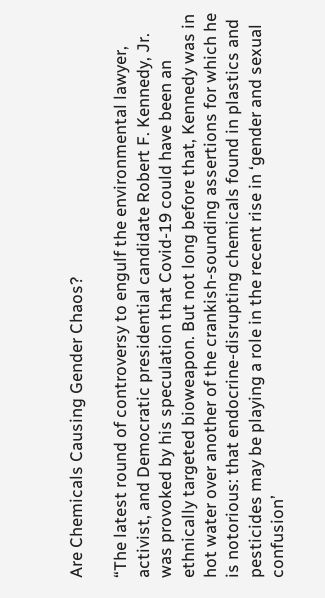Are Chemicals Causing Gender Chaos?

“The latest round of controversy to engulf the environmental lawyer, activist, and Democratic presidential candidate Robert F. Kennedy, Jr. was provoked by his speculation that Covid-19 could have been an ethnically targeted bioweapon. But not long before that, Kennedy was in hot water over another of the crankish-sounding assertions for which he is notorious: that endocrine-disrupting chemicals found in plastics and pesticides may be playing a role in the recent rise in ‘gender and sexual confusion’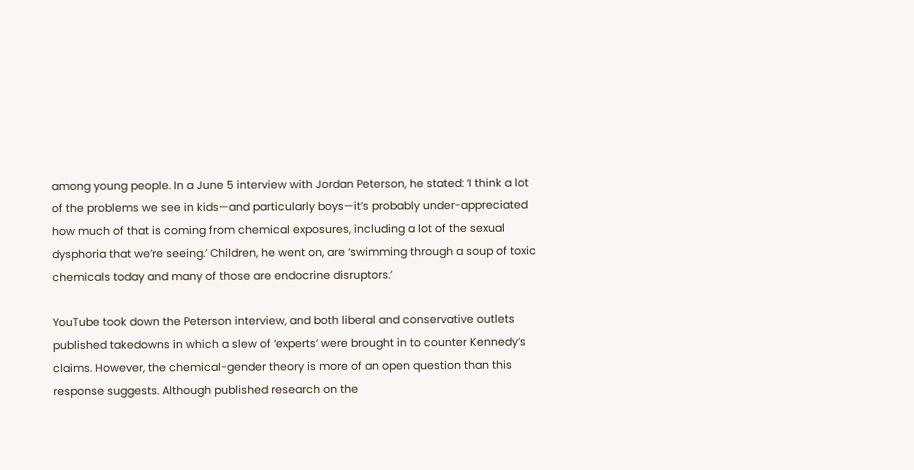among young people. In a June 5 interview with Jordan Peterson, he stated: ‘I think a lot of the problems we see in kids—and particularly boys—it’s probably under-appreciated how much of that is coming from chemical exposures, including a lot of the sexual dysphoria that we’re seeing.’ Children, he went on, are ‘swimming through a soup of toxic chemicals today and many of those are endocrine disruptors.’

YouTube took down the Peterson interview, and both liberal and conservative outlets published takedowns in which a slew of ‘experts’ were brought in to counter Kennedy’s claims. However, the chemical-gender theory is more of an open question than this response suggests. Although published research on the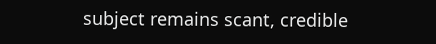subject remains scant, credible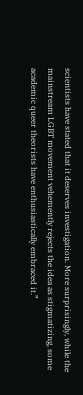scientists have stated that it deserves investigation. More surprisingly, while the mainstream LGBT movement vehemently rejects the idea as stigmatizing, some academic queer theorists have enthusiastically embraced it.”